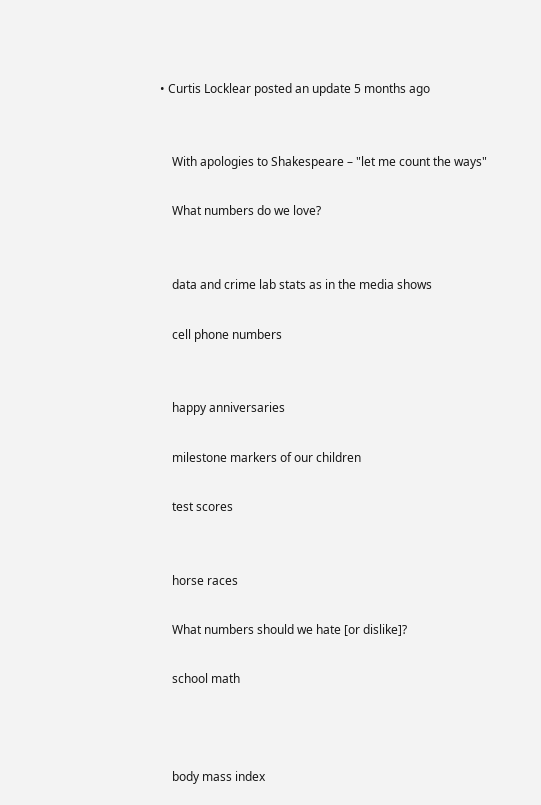• Curtis Locklear posted an update 5 months ago


    With apologies to Shakespeare – "let me count the ways"

    What numbers do we love?


    data and crime lab stats as in the media shows

    cell phone numbers


    happy anniversaries

    milestone markers of our children

    test scores


    horse races

    What numbers should we hate [or dislike]?

    school math



    body mass index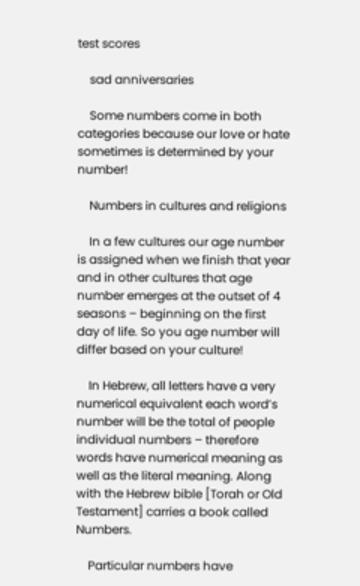test scores

    sad anniversaries

    Some numbers come in both categories because our love or hate sometimes is determined by your number!

    Numbers in cultures and religions

    In a few cultures our age number is assigned when we finish that year and in other cultures that age number emerges at the outset of 4 seasons – beginning on the first day of life. So you age number will differ based on your culture!

    In Hebrew, all letters have a very numerical equivalent each word’s number will be the total of people individual numbers – therefore words have numerical meaning as well as the literal meaning. Along with the Hebrew bible [Torah or Old Testament] carries a book called Numbers.

    Particular numbers have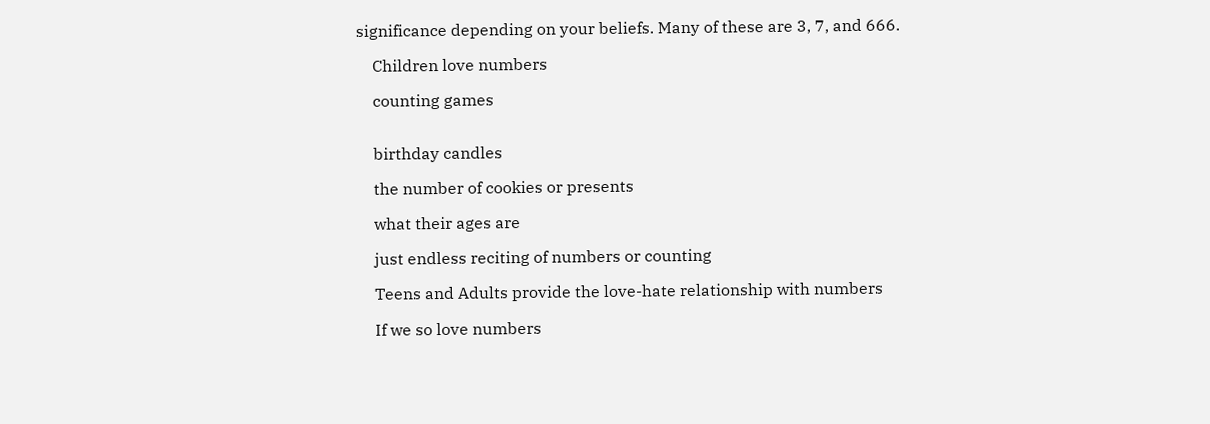significance depending on your beliefs. Many of these are 3, 7, and 666.

    Children love numbers

    counting games


    birthday candles

    the number of cookies or presents

    what their ages are

    just endless reciting of numbers or counting

    Teens and Adults provide the love-hate relationship with numbers

    If we so love numbers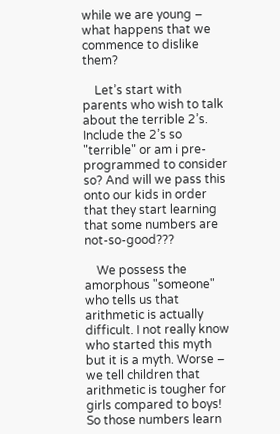while we are young – what happens that we commence to dislike them?

    Let’s start with parents who wish to talk about the terrible 2’s. Include the 2’s so "terrible" or am i pre-programmed to consider so? And will we pass this onto our kids in order that they start learning that some numbers are not-so-good???

    We possess the amorphous "someone" who tells us that arithmetic is actually difficult. I not really know who started this myth but it is a myth. Worse – we tell children that arithmetic is tougher for girls compared to boys! So those numbers learn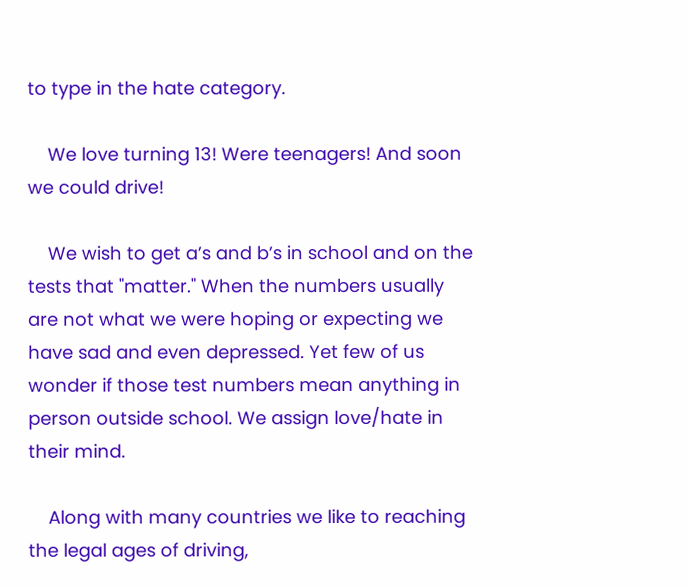to type in the hate category.

    We love turning 13! Were teenagers! And soon we could drive!

    We wish to get a’s and b’s in school and on the tests that "matter." When the numbers usually are not what we were hoping or expecting we have sad and even depressed. Yet few of us wonder if those test numbers mean anything in person outside school. We assign love/hate in their mind.

    Along with many countries we like to reaching the legal ages of driving,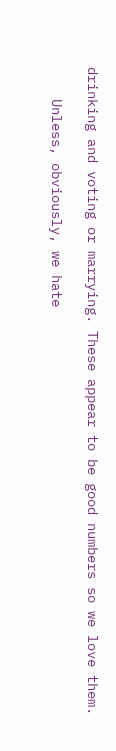drinking and voting or marrying. These appear to be good numbers so we love them.

    Unless, obviously, we hate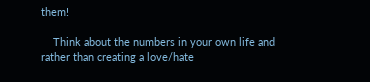them!

    Think about the numbers in your own life and rather than creating a love/hate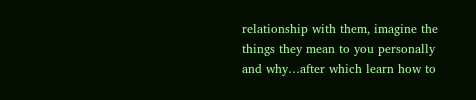relationship with them, imagine the things they mean to you personally and why…after which learn how to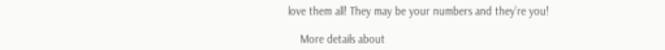love them all! They may be your numbers and they’re you!

    More details about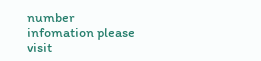number infomation please visit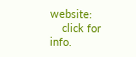website:
    click for info.